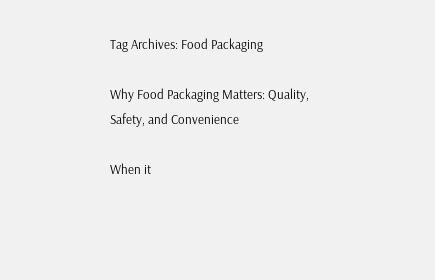Tag Archives: Food Packaging

Why Food Packaging Matters: Quality, Safety, and Convenience

When it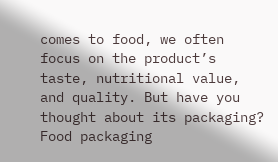comes to food, we often focus on the product’s taste, nutritional value, and quality. But have you thought about its packaging? Food packaging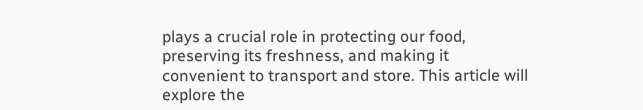plays a crucial role in protecting our food, preserving its freshness, and making it convenient to transport and store. This article will explore the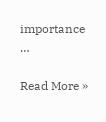importance …

Read More »